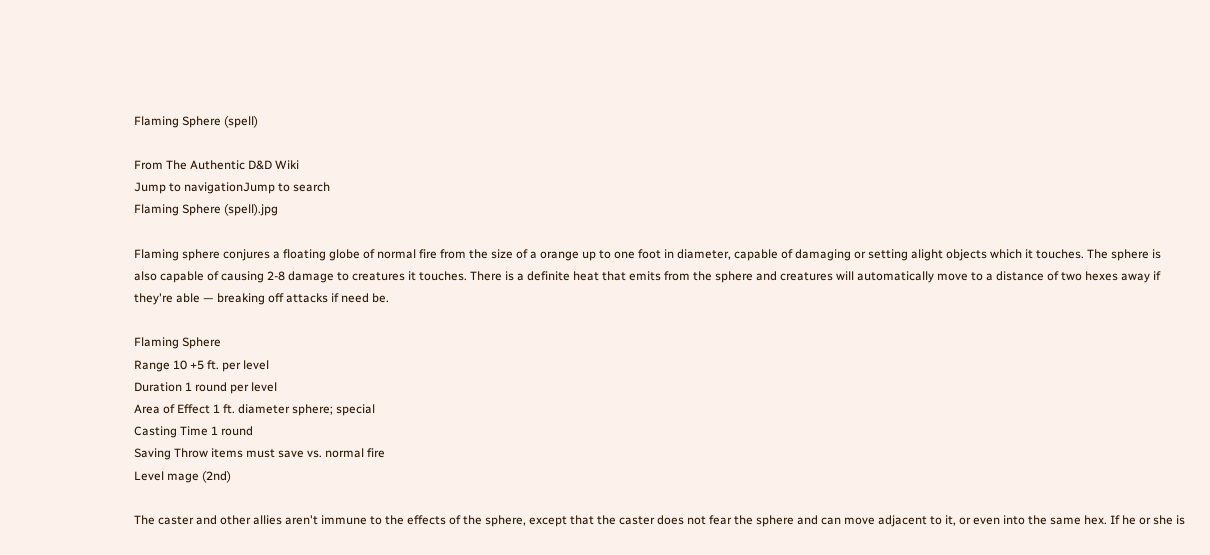Flaming Sphere (spell)

From The Authentic D&D Wiki
Jump to navigationJump to search
Flaming Sphere (spell).jpg

Flaming sphere conjures a floating globe of normal fire from the size of a orange up to one foot in diameter, capable of damaging or setting alight objects which it touches. The sphere is also capable of causing 2-8 damage to creatures it touches. There is a definite heat that emits from the sphere and creatures will automatically move to a distance of two hexes away if they're able — breaking off attacks if need be.

Flaming Sphere
Range 10 +5 ft. per level
Duration 1 round per level
Area of Effect 1 ft. diameter sphere; special
Casting Time 1 round
Saving Throw items must save vs. normal fire
Level mage (2nd)

The caster and other allies aren't immune to the effects of the sphere, except that the caster does not fear the sphere and can move adjacent to it, or even into the same hex. If he or she is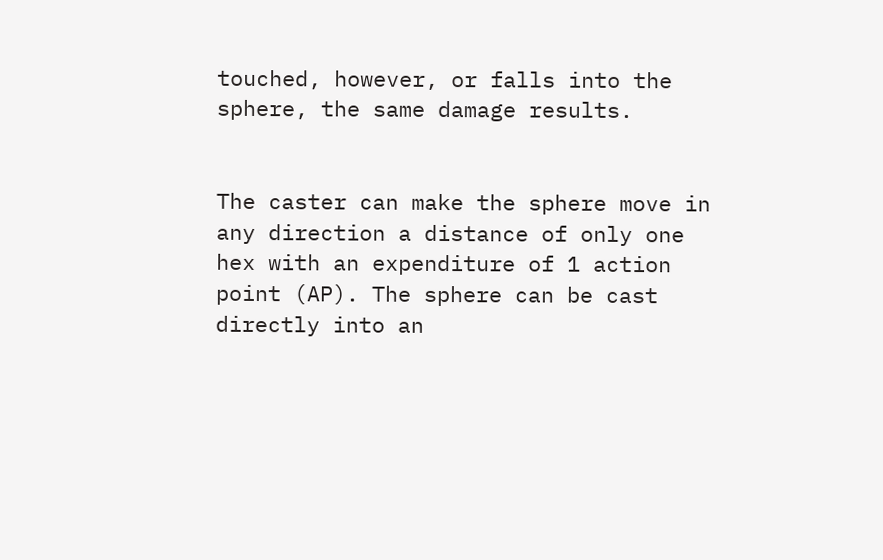touched, however, or falls into the sphere, the same damage results.


The caster can make the sphere move in any direction a distance of only one hex with an expenditure of 1 action point (AP). The sphere can be cast directly into an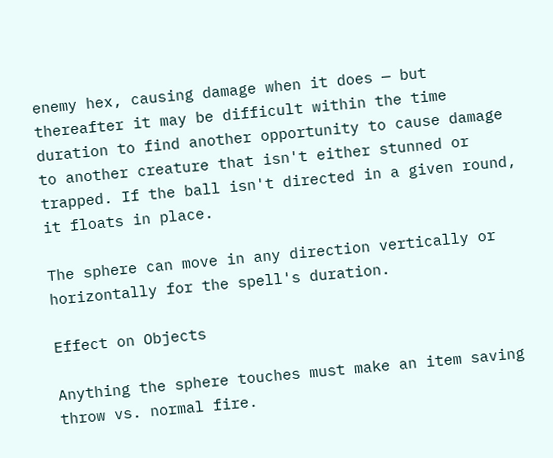enemy hex, causing damage when it does — but thereafter it may be difficult within the time duration to find another opportunity to cause damage to another creature that isn't either stunned or trapped. If the ball isn't directed in a given round, it floats in place.

The sphere can move in any direction vertically or horizontally for the spell's duration.

Effect on Objects

Anything the sphere touches must make an item saving throw vs. normal fire.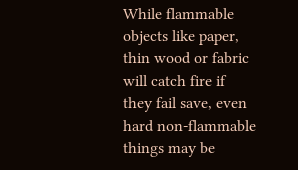While flammable objects like paper, thin wood or fabric will catch fire if they fail save, even hard non-flammable things may be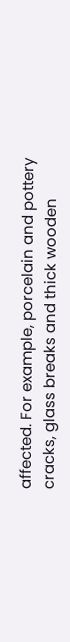affected. For example, porcelain and pottery cracks, glass breaks and thick wooden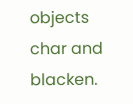objects char and blacken.